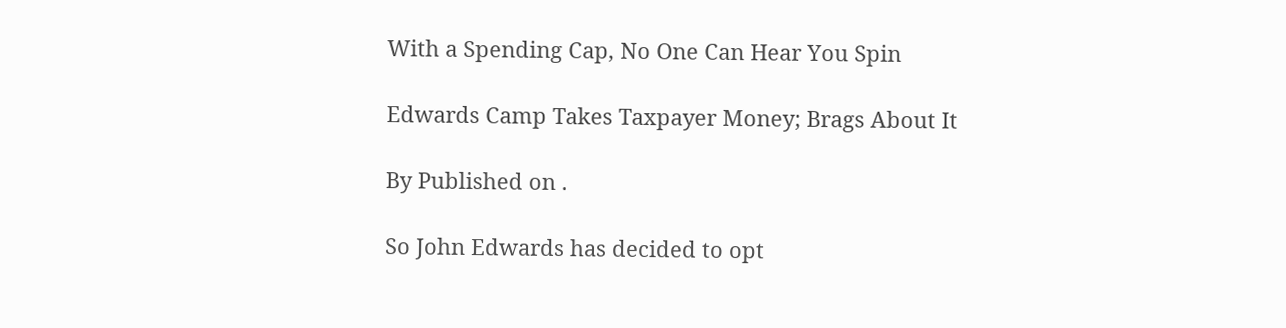With a Spending Cap, No One Can Hear You Spin

Edwards Camp Takes Taxpayer Money; Brags About It

By Published on .

So John Edwards has decided to opt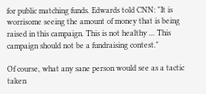for public matching funds. Edwards told CNN: "It is worrisome seeing the amount of money that is being raised in this campaign. This is not healthy ... This campaign should not be a fundraising contest."

Of course, what any sane person would see as a tactic taken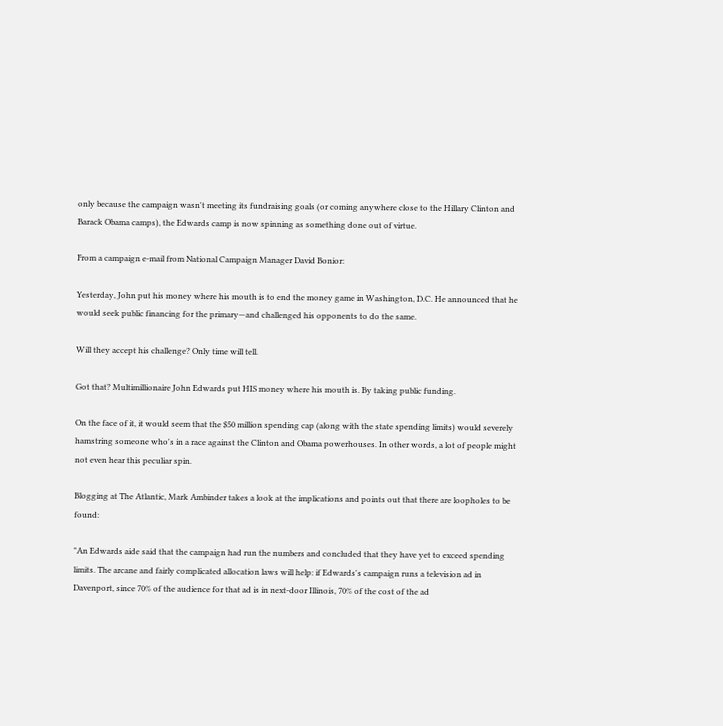only because the campaign wasn't meeting its fundraising goals (or coming anywhere close to the Hillary Clinton and Barack Obama camps), the Edwards camp is now spinning as something done out of virtue.

From a campaign e-mail from National Campaign Manager David Bonior:

Yesterday, John put his money where his mouth is to end the money game in Washington, D.C. He announced that he would seek public financing for the primary—and challenged his opponents to do the same.

Will they accept his challenge? Only time will tell.

Got that? Multimillionaire John Edwards put HIS money where his mouth is. By taking public funding.

On the face of it, it would seem that the $50 million spending cap (along with the state spending limits) would severely hamstring someone who's in a race against the Clinton and Obama powerhouses. In other words, a lot of people might not even hear this peculiar spin.

Blogging at The Atlantic, Mark Ambinder takes a look at the implications and points out that there are loopholes to be found:

"An Edwards aide said that the campaign had run the numbers and concluded that they have yet to exceed spending limits. The arcane and fairly complicated allocation laws will help: if Edwards's campaign runs a television ad in Davenport, since 70% of the audience for that ad is in next-door Illinois, 70% of the cost of the ad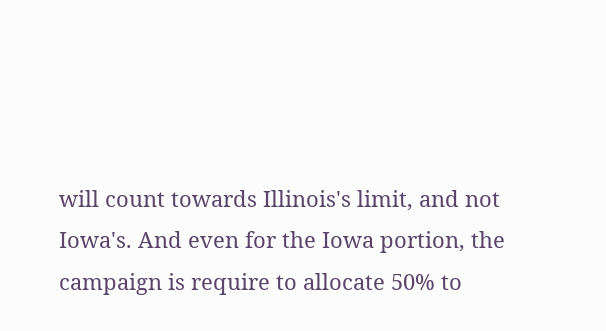will count towards Illinois's limit, and not Iowa's. And even for the Iowa portion, the campaign is require to allocate 50% to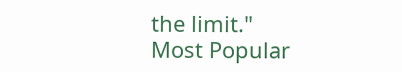the limit."
Most Popular